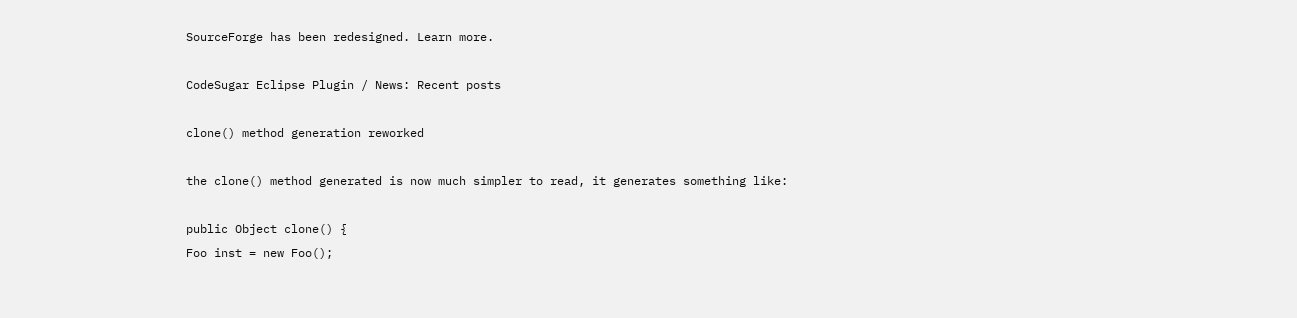SourceForge has been redesigned. Learn more.

CodeSugar Eclipse Plugin / News: Recent posts

clone() method generation reworked

the clone() method generated is now much simpler to read, it generates something like:

public Object clone() {
Foo inst = new Foo();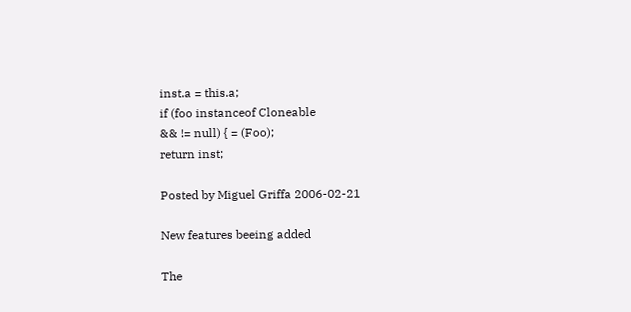inst.a = this.a;
if (foo instanceof Cloneable
&& != null) { = (Foo);
return inst;

Posted by Miguel Griffa 2006-02-21

New features beeing added

The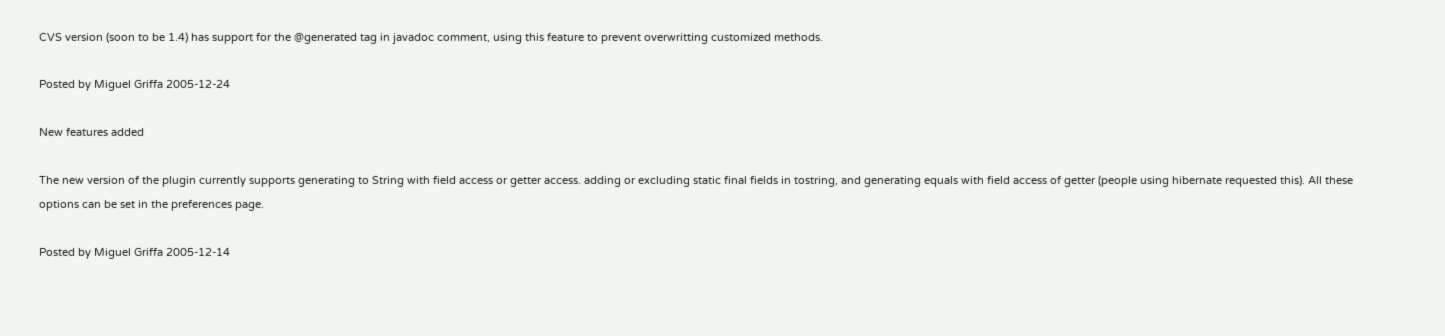CVS version (soon to be 1.4) has support for the @generated tag in javadoc comment, using this feature to prevent overwritting customized methods.

Posted by Miguel Griffa 2005-12-24

New features added

The new version of the plugin currently supports generating to String with field access or getter access. adding or excluding static final fields in tostring, and generating equals with field access of getter (people using hibernate requested this). All these options can be set in the preferences page.

Posted by Miguel Griffa 2005-12-14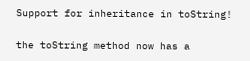Support for inheritance in toString!

the toString method now has a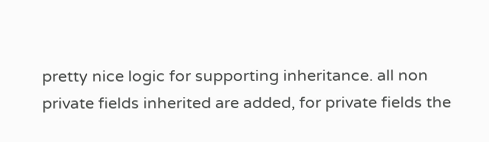pretty nice logic for supporting inheritance. all non private fields inherited are added, for private fields the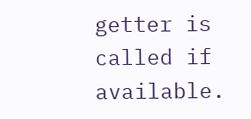getter is called if available.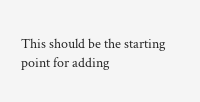This should be the starting point for adding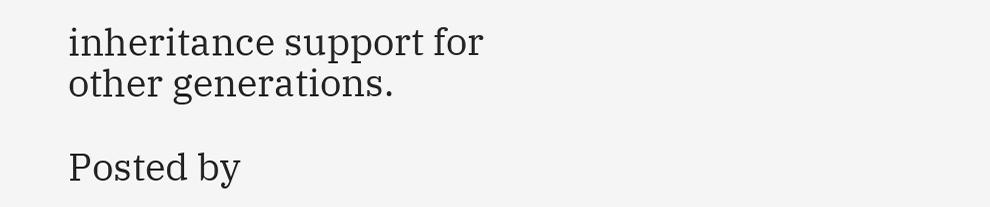inheritance support for other generations.

Posted by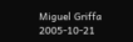Miguel Griffa 2005-10-21